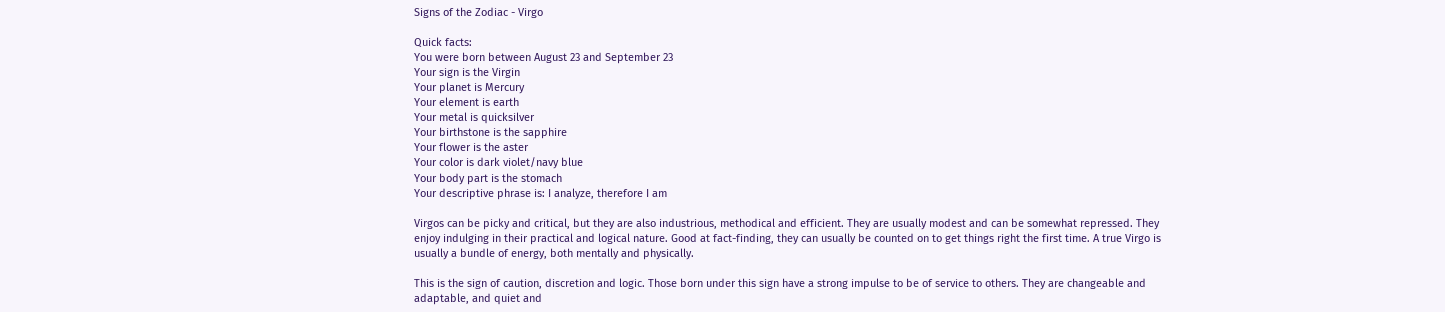Signs of the Zodiac - Virgo

Quick facts:
You were born between August 23 and September 23
Your sign is the Virgin
Your planet is Mercury
Your element is earth
Your metal is quicksilver
Your birthstone is the sapphire
Your flower is the aster
Your color is dark violet/navy blue
Your body part is the stomach
Your descriptive phrase is: I analyze, therefore I am

Virgos can be picky and critical, but they are also industrious, methodical and efficient. They are usually modest and can be somewhat repressed. They enjoy indulging in their practical and logical nature. Good at fact-finding, they can usually be counted on to get things right the first time. A true Virgo is usually a bundle of energy, both mentally and physically.

This is the sign of caution, discretion and logic. Those born under this sign have a strong impulse to be of service to others. They are changeable and adaptable, and quiet and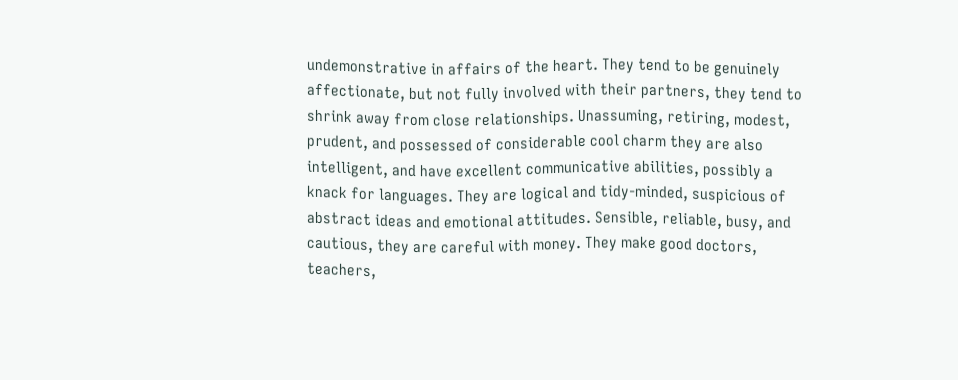undemonstrative in affairs of the heart. They tend to be genuinely affectionate, but not fully involved with their partners, they tend to shrink away from close relationships. Unassuming, retiring, modest, prudent, and possessed of considerable cool charm they are also intelligent, and have excellent communicative abilities, possibly a knack for languages. They are logical and tidy-minded, suspicious of abstract ideas and emotional attitudes. Sensible, reliable, busy, and cautious, they are careful with money. They make good doctors, teachers,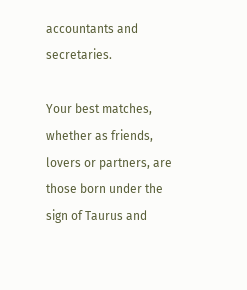accountants and secretaries.

Your best matches, whether as friends, lovers or partners, are those born under the sign of Taurus and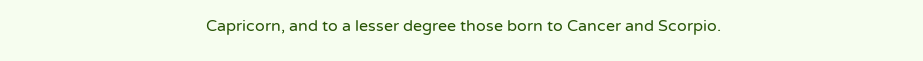Capricorn, and to a lesser degree those born to Cancer and Scorpio.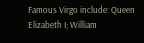Famous Virgo include: Queen Elizabeth I; William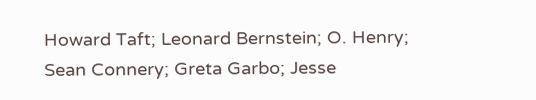Howard Taft; Leonard Bernstein; O. Henry; Sean Connery; Greta Garbo; Jesse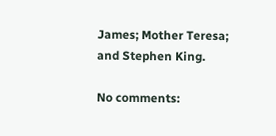James; Mother Teresa; and Stephen King.

No comments: